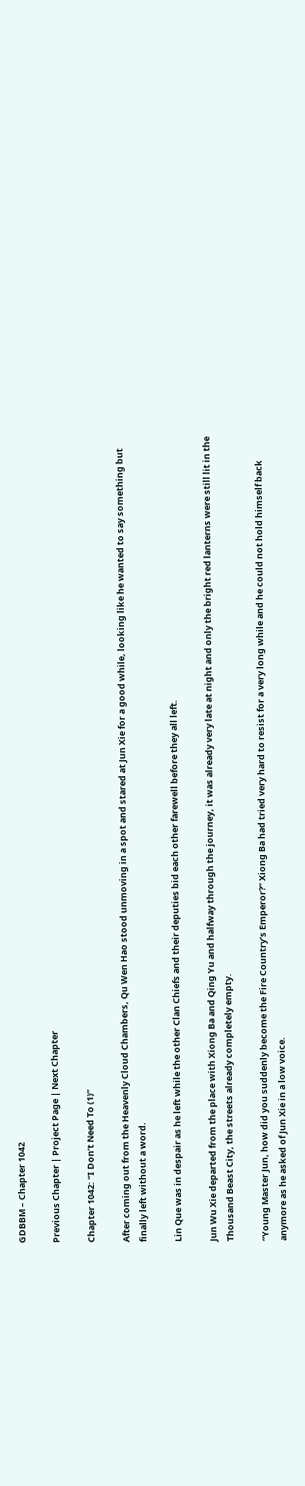GDBBM – Chapter 1042

Previous Chapter | Project Page | Next Chapter

Chapter 1042: “I Don’t Need To (1)”

After coming out from the Heavenly Cloud Chambers, Qu Wen Hao stood unmoving in a spot and stared at Jun Xie for a good while, looking like he wanted to say something but finally left without a word.

Lin Que was in despair as he left while the other Clan Chiefs and their deputies bid each other farewell before they all left.

Jun Wu Xie departed from the place with Xiong Ba and Qing Yu and halfway through the journey, it was already very late at night and only the bright red lanterns were still lit in the Thousand Beast City, the streets already completely empty.

“Young Master Jun, how did you suddenly become the Fire Country’s Emperor?” Xiong Ba had tried very hard to resist for a very long while and he could not hold himself back anymore as he asked of Jun Xie in a low voice.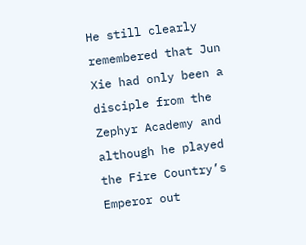He still clearly remembered that Jun Xie had only been a disciple from the Zephyr Academy and although he played the Fire Country’s Emperor out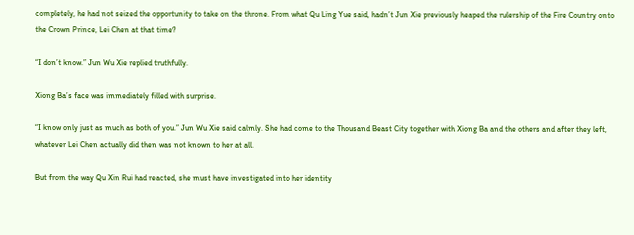completely, he had not seized the opportunity to take on the throne. From what Qu Ling Yue said, hadn’t Jun Xie previously heaped the rulership of the Fire Country onto the Crown Prince, Lei Chen at that time?

“I don’t know.” Jun Wu Xie replied truthfully.

Xiong Ba’s face was immediately filled with surprise.

“I know only just as much as both of you.” Jun Wu Xie said calmly. She had come to the Thousand Beast City together with Xiong Ba and the others and after they left, whatever Lei Chen actually did then was not known to her at all.

But from the way Qu Xin Rui had reacted, she must have investigated into her identity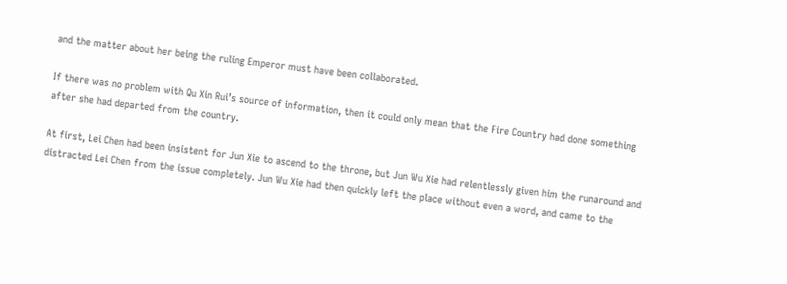and the matter about her being the ruling Emperor must have been collaborated.

If there was no problem with Qu Xin Rui’s source of information, then it could only mean that the Fire Country had done something after she had departed from the country.

At first, Lei Chen had been insistent for Jun Xie to ascend to the throne, but Jun Wu Xie had relentlessly given him the runaround and distracted Lei Chen from the issue completely. Jun Wu Xie had then quickly left the place without even a word, and came to the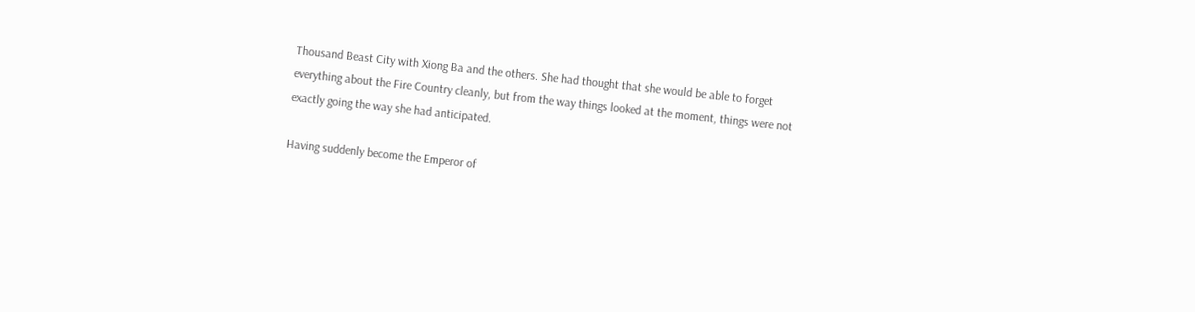Thousand Beast City with Xiong Ba and the others. She had thought that she would be able to forget everything about the Fire Country cleanly, but from the way things looked at the moment, things were not exactly going the way she had anticipated.

Having suddenly become the Emperor of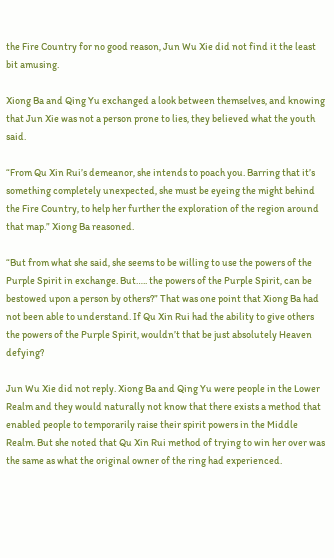the Fire Country for no good reason, Jun Wu Xie did not find it the least bit amusing.

Xiong Ba and Qing Yu exchanged a look between themselves, and knowing that Jun Xie was not a person prone to lies, they believed what the youth said.

“From Qu Xin Rui’s demeanor, she intends to poach you. Barring that it’s something completely unexpected, she must be eyeing the might behind the Fire Country, to help her further the exploration of the region around that map.” Xiong Ba reasoned.

“But from what she said, she seems to be willing to use the powers of the Purple Spirit in exchange. But….. the powers of the Purple Spirit, can be bestowed upon a person by others?” That was one point that Xiong Ba had not been able to understand. If Qu Xin Rui had the ability to give others the powers of the Purple Spirit, wouldn’t that be just absolutely Heaven defying?

Jun Wu Xie did not reply. Xiong Ba and Qing Yu were people in the Lower Realm and they would naturally not know that there exists a method that enabled people to temporarily raise their spirit powers in the Middle Realm. But she noted that Qu Xin Rui method of trying to win her over was the same as what the original owner of the ring had experienced.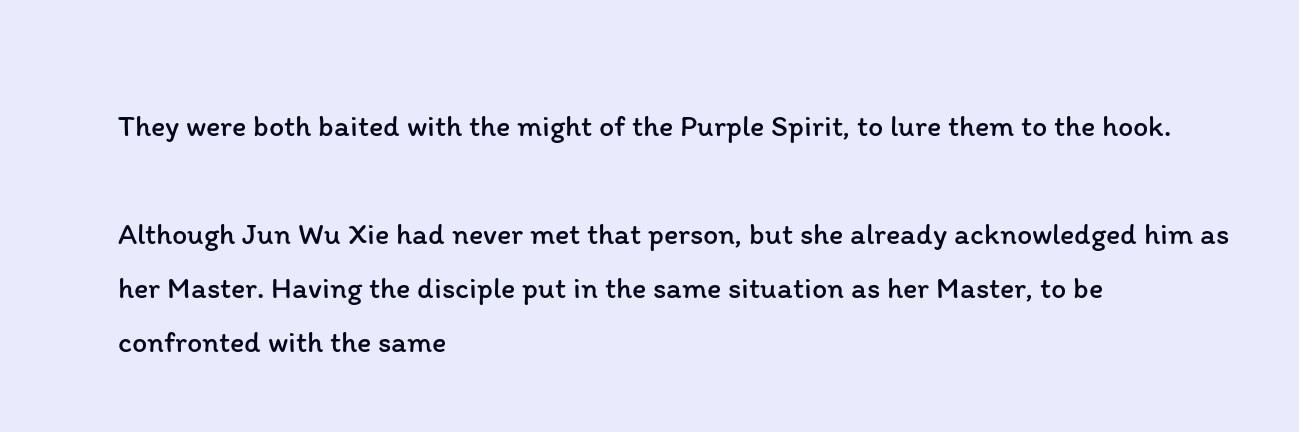They were both baited with the might of the Purple Spirit, to lure them to the hook.

Although Jun Wu Xie had never met that person, but she already acknowledged him as her Master. Having the disciple put in the same situation as her Master, to be confronted with the same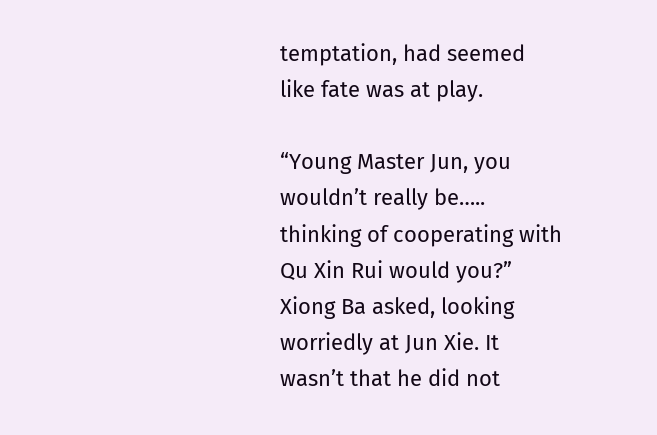temptation, had seemed like fate was at play.

“Young Master Jun, you wouldn’t really be….. thinking of cooperating with Qu Xin Rui would you?” Xiong Ba asked, looking worriedly at Jun Xie. It wasn’t that he did not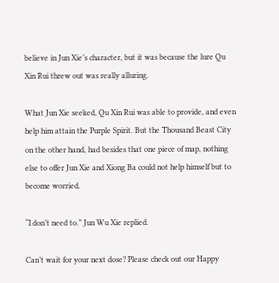believe in Jun Xie’s character, but it was because the lure Qu Xin Rui threw out was really alluring.

What Jun Xie seeked, Qu Xin Rui was able to provide, and even help him attain the Purple Spirit. But the Thousand Beast City on the other hand, had besides that one piece of map, nothing else to offer Jun Xie and Xiong Ba could not help himself but to become worried.

“I don’t need to.” Jun Wu Xie replied.

Can’t wait for your next dose? Please check out our Happy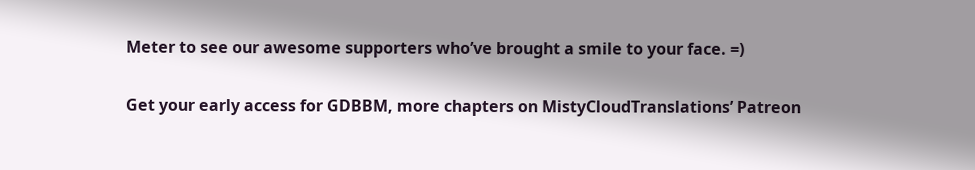Meter to see our awesome supporters who’ve brought a smile to your face. =)

Get your early access for GDBBM, more chapters on MistyCloudTranslations’ Patreon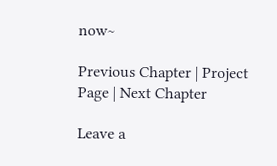now~

Previous Chapter | Project Page | Next Chapter

Leave a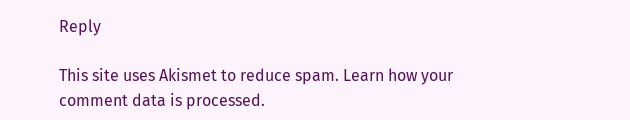Reply

This site uses Akismet to reduce spam. Learn how your comment data is processed.